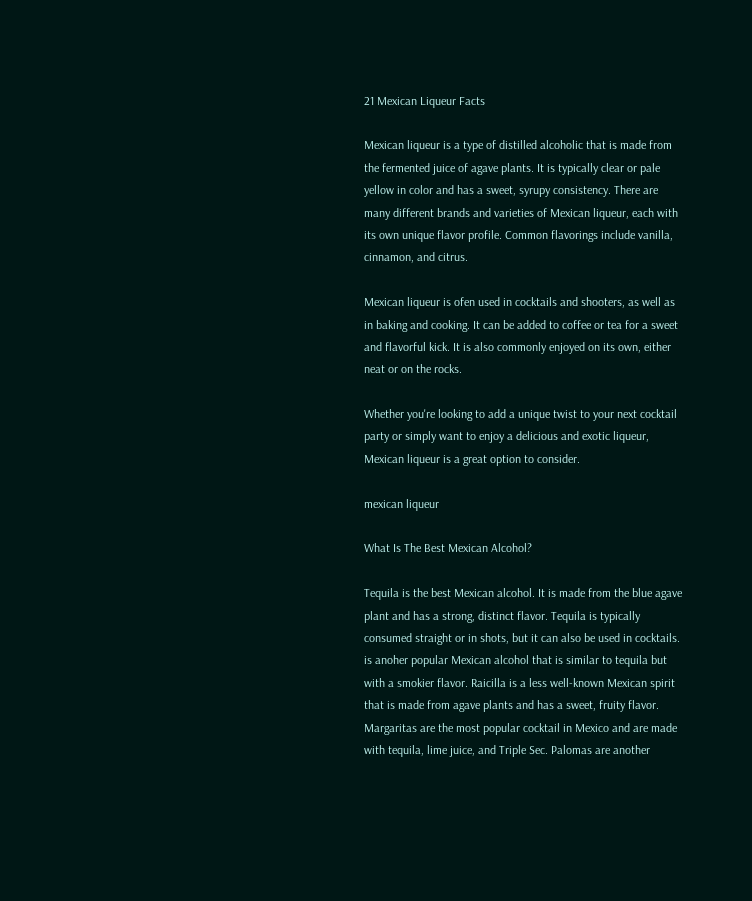21 Mexican Liqueur Facts

Mexican liqueur is a type of distilled alcoholic that is made from the fermented juice of agave plants. It is typically clear or pale yellow in color and has a sweet, syrupy consistency. There are many different brands and varieties of Mexican liqueur, each with its own unique flavor profile. Common flavorings include vanilla, cinnamon, and citrus.

Mexican liqueur is ofen used in cocktails and shooters, as well as in baking and cooking. It can be added to coffee or tea for a sweet and flavorful kick. It is also commonly enjoyed on its own, either neat or on the rocks.

Whether you're looking to add a unique twist to your next cocktail party or simply want to enjoy a delicious and exotic liqueur, Mexican liqueur is a great option to consider.

mexican liqueur

What Is The Best Mexican Alcohol?

Tequila is the best Mexican alcohol. It is made from the blue agave plant and has a strong, distinct flavor. Tequila is typically consumed straight or in shots, but it can also be used in cocktails. is anoher popular Mexican alcohol that is similar to tequila but with a smokier flavor. Raicilla is a less well-known Mexican spirit that is made from agave plants and has a sweet, fruity flavor. Margaritas are the most popular cocktail in Mexico and are made with tequila, lime juice, and Triple Sec. Palomas are another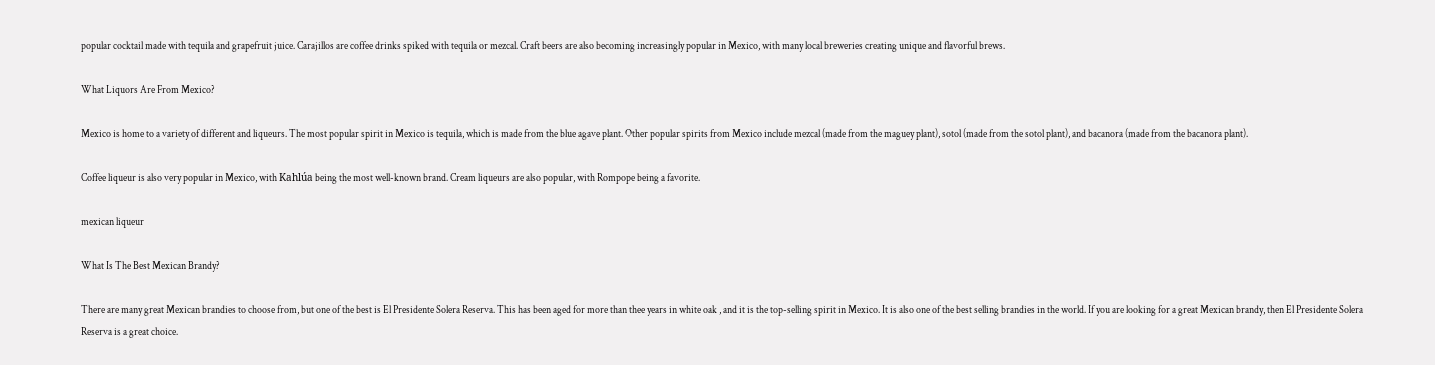popular cocktail made with tequila and grapefruit juice. Carajillos are coffee drinks spiked with tequila or mezcal. Craft beers are also becoming increasingly popular in Mexico, with many local breweries creating unique and flavorful brews.

What Liquors Are From Mexico?

Mexico is home to a variety of different and liqueurs. The most popular spirit in Mexico is tequila, which is made from the blue agave plant. Other popular spirits from Mexico include mezcal (made from the maguey plant), sotol (made from the sotol plant), and bacanora (made from the bacanora plant).

Coffee liqueur is also very popular in Mexico, with Kahlúa being the most well-known brand. Cream liqueurs are also popular, with Rompope being a favorite.

mexican liqueur

What Is The Best Mexican Brandy?

There are many great Mexican brandies to choose from, but one of the best is El Presidente Solera Reserva. This has been aged for more than thee years in white oak , and it is the top-selling spirit in Mexico. It is also one of the best selling brandies in the world. If you are looking for a great Mexican brandy, then El Presidente Solera Reserva is a great choice.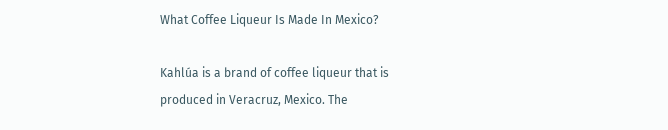What Coffee Liqueur Is Made In Mexico?

Kahlúa is a brand of coffee liqueur that is produced in Veracruz, Mexico. The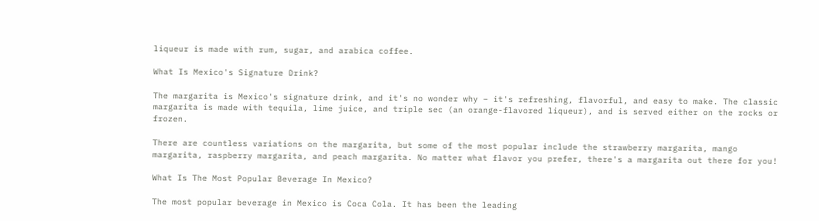liqueur is made with rum, sugar, and arabica coffee.

What Is Mexico's Signature Drink?

The margarita is Mexico's signature drink, and it's no wonder why – it's refreshing, flavorful, and easy to make. The classic margarita is made with tequila, lime juice, and triple sec (an orange-flavored liqueur), and is served either on the rocks or frozen.

There are countless variations on the margarita, but some of the most popular include the strawberry margarita, mango margarita, raspberry margarita, and peach margarita. No matter what flavor you prefer, there's a margarita out there for you!

What Is The Most Popular Beverage In Mexico?

The most popular beverage in Mexico is Coca Cola. It has been the leading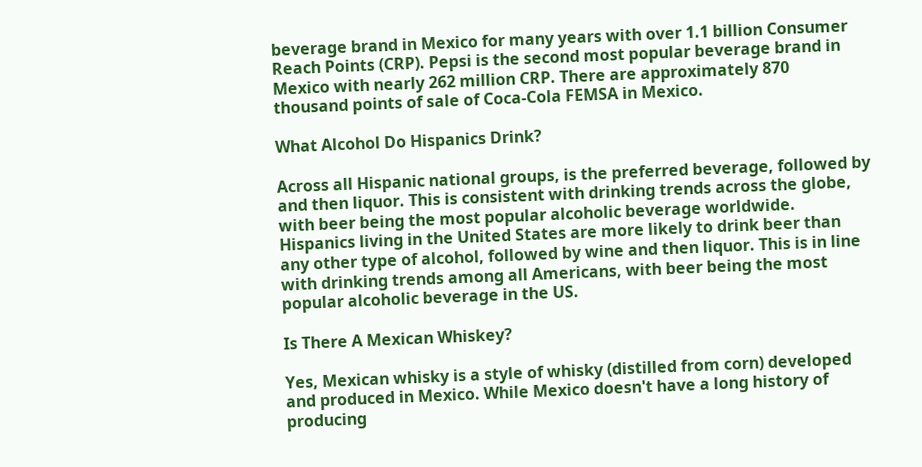beverage brand in Mexico for many years with over 1.1 billion Consumer Reach Points (CRP). Pepsi is the second most popular beverage brand in Mexico with nearly 262 million CRP. There are approximately 870 thousand points of sale of Coca-Cola FEMSA in Mexico.

What Alcohol Do Hispanics Drink?

Across all Hispanic national groups, is the preferred beverage, followed by and then liquor. This is consistent with drinking trends across the globe, with beer being the most popular alcoholic beverage worldwide. Hispanics living in the United States are more likely to drink beer than any other type of alcohol, followed by wine and then liquor. This is in line with drinking trends among all Americans, with beer being the most popular alcoholic beverage in the US.

Is There A Mexican Whiskey?

Yes, Mexican whisky is a style of whisky (distilled from corn) developed and produced in Mexico. While Mexico doesn't have a long history of producing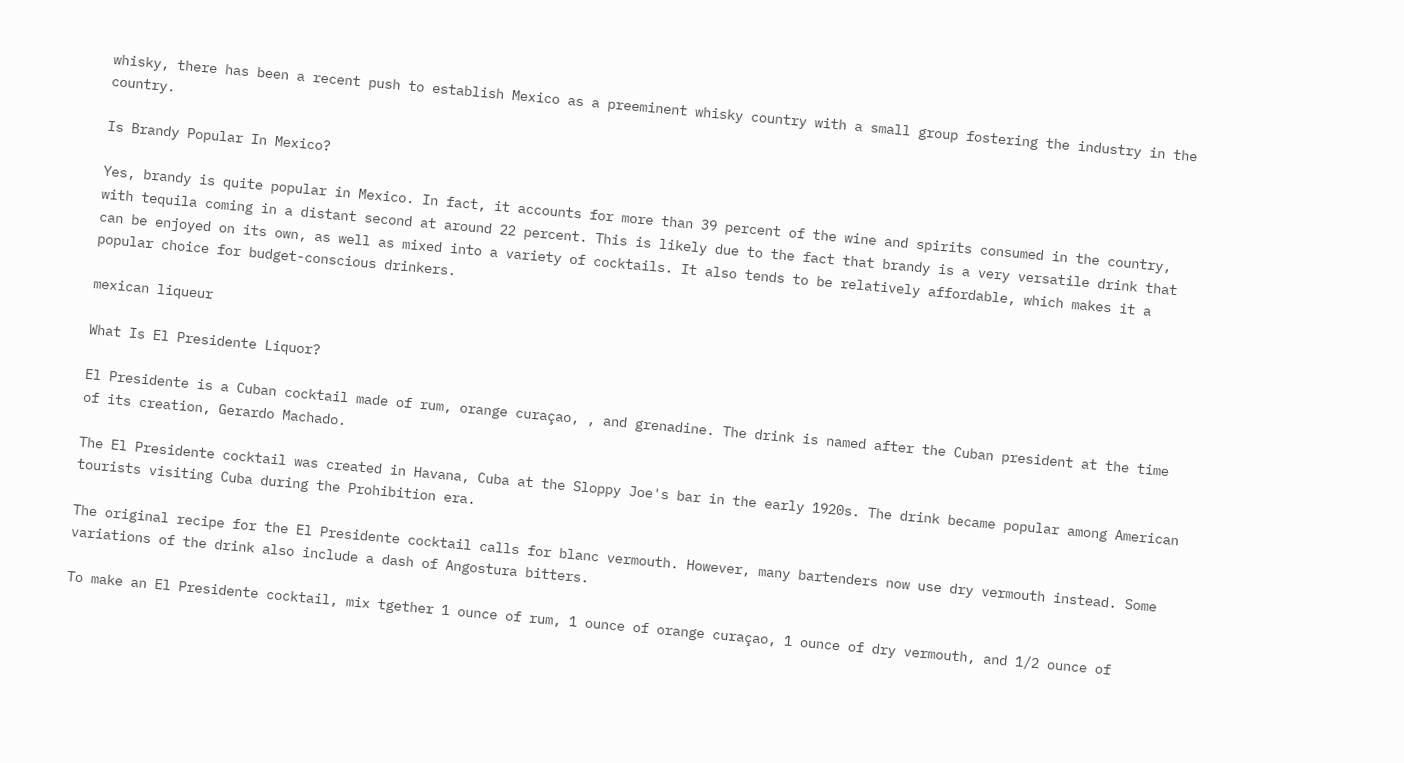whisky, there has been a recent push to establish Mexico as a preeminent whisky country with a small group fostering the industry in the country.

Is Brandy Popular In Mexico?

Yes, brandy is quite popular in Mexico. In fact, it accounts for more than 39 percent of the wine and spirits consumed in the country, with tequila coming in a distant second at around 22 percent. This is likely due to the fact that brandy is a very versatile drink that can be enjoyed on its own, as well as mixed into a variety of cocktails. It also tends to be relatively affordable, which makes it a popular choice for budget-conscious drinkers.

mexican liqueur

What Is El Presidente Liquor?

El Presidente is a Cuban cocktail made of rum, orange curaçao, , and grenadine. The drink is named after the Cuban president at the time of its creation, Gerardo Machado.

The El Presidente cocktail was created in Havana, Cuba at the Sloppy Joe's bar in the early 1920s. The drink became popular among American tourists visiting Cuba during the Prohibition era.

The original recipe for the El Presidente cocktail calls for blanc vermouth. However, many bartenders now use dry vermouth instead. Some variations of the drink also include a dash of Angostura bitters.

To make an El Presidente cocktail, mix tgether 1 ounce of rum, 1 ounce of orange curaçao, 1 ounce of dry vermouth, and 1/2 ounce of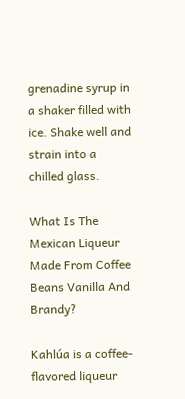grenadine syrup in a shaker filled with ice. Shake well and strain into a chilled glass.

What Is The Mexican Liqueur Made From Coffee Beans Vanilla And Brandy?

Kahlúa is a coffee-flavored liqueur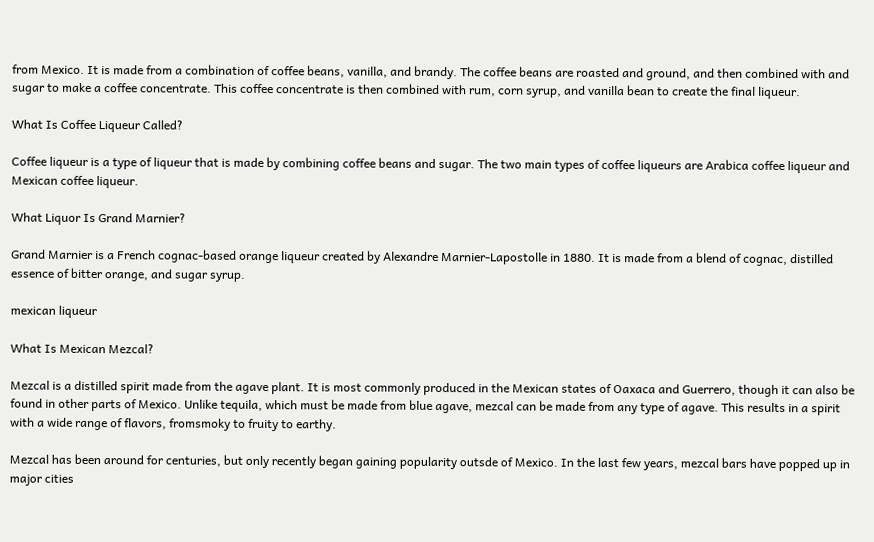from Mexico. It is made from a combination of coffee beans, vanilla, and brandy. The coffee beans are roasted and ground, and then combined with and sugar to make a coffee concentrate. This coffee concentrate is then combined with rum, corn syrup, and vanilla bean to create the final liqueur.

What Is Coffee Liqueur Called?

Coffee liqueur is a type of liqueur that is made by combining coffee beans and sugar. The two main types of coffee liqueurs are Arabica coffee liqueur and Mexican coffee liqueur.

What Liquor Is Grand Marnier?

Grand Marnier is a French cognac-based orange liqueur created by Alexandre Marnier-Lapostolle in 1880. It is made from a blend of cognac, distilled essence of bitter orange, and sugar syrup.

mexican liqueur

What Is Mexican Mezcal?

Mezcal is a distilled spirit made from the agave plant. It is most commonly produced in the Mexican states of Oaxaca and Guerrero, though it can also be found in other parts of Mexico. Unlike tequila, which must be made from blue agave, mezcal can be made from any type of agave. This results in a spirit with a wide range of flavors, fromsmoky to fruity to earthy.

Mezcal has been around for centuries, but only recently began gaining popularity outsde of Mexico. In the last few years, mezcal bars have popped up in major cities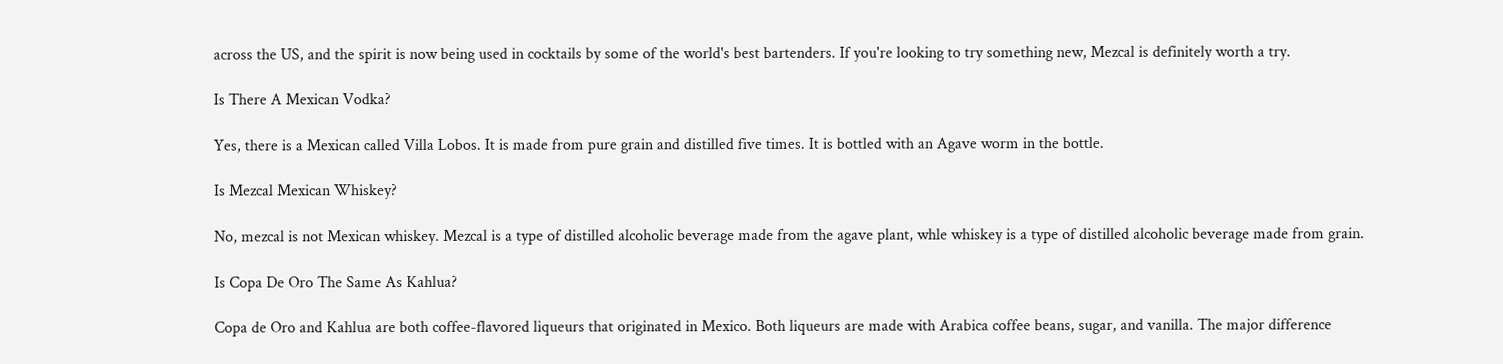across the US, and the spirit is now being used in cocktails by some of the world's best bartenders. If you're looking to try something new, Mezcal is definitely worth a try.

Is There A Mexican Vodka?

Yes, there is a Mexican called Villa Lobos. It is made from pure grain and distilled five times. It is bottled with an Agave worm in the bottle.

Is Mezcal Mexican Whiskey?

No, mezcal is not Mexican whiskey. Mezcal is a type of distilled alcoholic beverage made from the agave plant, whle whiskey is a type of distilled alcoholic beverage made from grain.

Is Copa De Oro The Same As Kahlua?

Copa de Oro and Kahlua are both coffee-flavored liqueurs that originated in Mexico. Both liqueurs are made with Arabica coffee beans, sugar, and vanilla. The major difference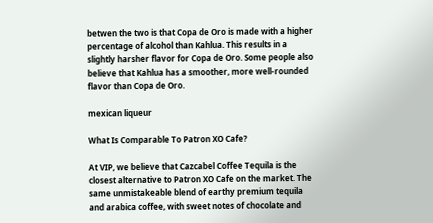betwen the two is that Copa de Oro is made with a higher percentage of alcohol than Kahlua. This results in a slightly harsher flavor for Copa de Oro. Some people also believe that Kahlua has a smoother, more well-rounded flavor than Copa de Oro.

mexican liqueur

What Is Comparable To Patron XO Cafe?

At VIP, we believe that Cazcabel Coffee Tequila is the closest alternative to Patron XO Cafe on the market. The same unmistakeable blend of earthy premium tequila and arabica coffee, with sweet notes of chocolate and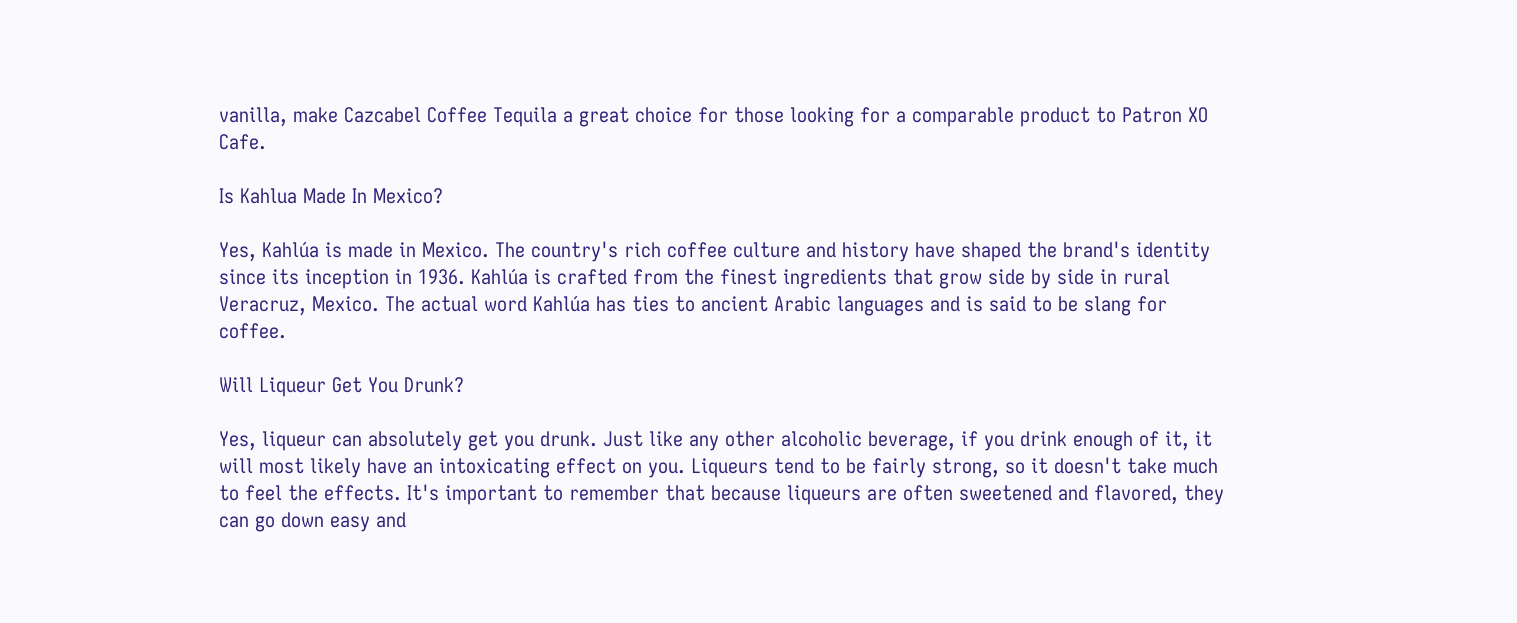vanilla, make Cazcabel Coffee Tequila a great choice for those looking for a comparable product to Patron XO Cafe.

Is Kahlua Made In Mexico?

Yes, Kahlúa is made in Mexico. The country's rich coffee culture and history have shaped the brand's identity since its inception in 1936. Kahlúa is crafted from the finest ingredients that grow side by side in rural Veracruz, Mexico. The actual word Kahlúa has ties to ancient Arabic languages and is said to be slang for coffee.

Will Liqueur Get You Drunk?

Yes, liqueur can absolutely get you drunk. Just like any other alcoholic beverage, if you drink enough of it, it will most likely have an intoxicating effect on you. Liqueurs tend to be fairly strong, so it doesn't take much to feel the effects. It's important to remember that because liqueurs are often sweetened and flavored, they can go down easy and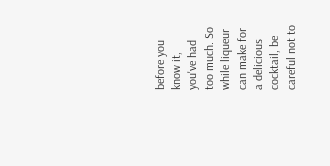before you know it, you've had too much. So while liqueur can make for a delicious cocktail, be careful not to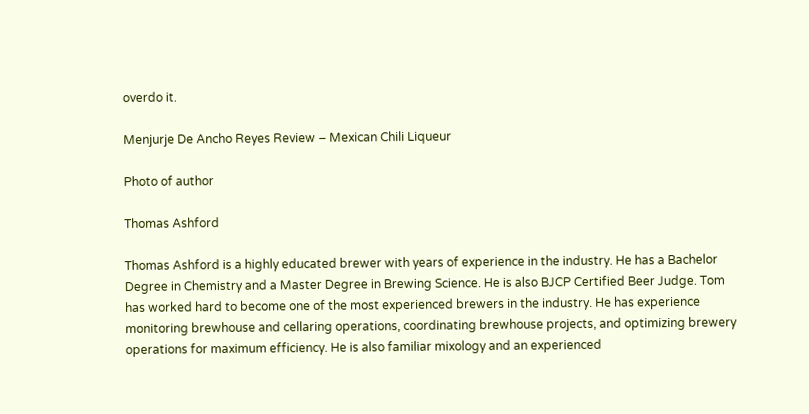overdo it.

Menjurje De Ancho Reyes Review – Mexican Chili Liqueur

Photo of author

Thomas Ashford

Thomas Ashford is a highly educated brewer with years of experience in the industry. He has a Bachelor Degree in Chemistry and a Master Degree in Brewing Science. He is also BJCP Certified Beer Judge. Tom has worked hard to become one of the most experienced brewers in the industry. He has experience monitoring brewhouse and cellaring operations, coordinating brewhouse projects, and optimizing brewery operations for maximum efficiency. He is also familiar mixology and an experienced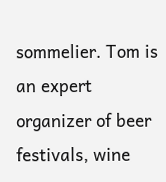sommelier. Tom is an expert organizer of beer festivals, wine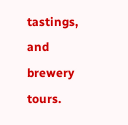tastings, and brewery tours.